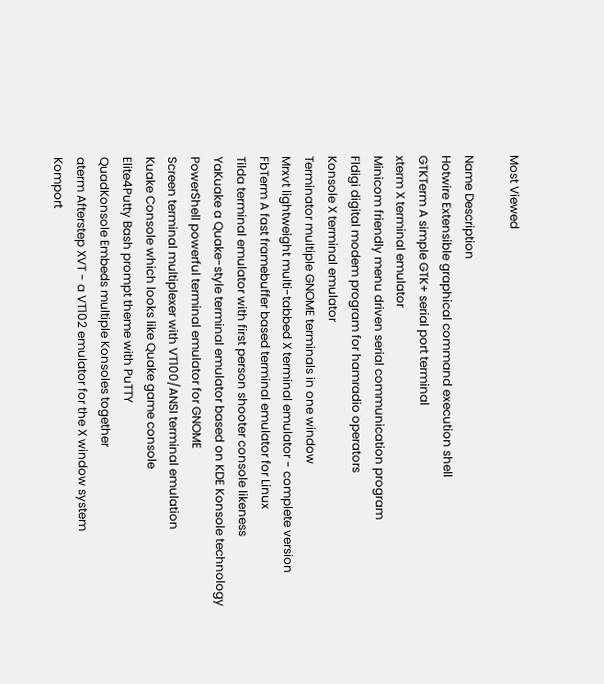Most Viewed

Name Description
Hotwire Extensible graphical command execution shell
GTKTerm A simple GTK+ serial port terminal
xterm X terminal emulator
Minicom friendly menu driven serial communication program
Fldigi digital modem program for hamradio operators
Konsole X terminal emulator
Terminator multiple GNOME terminals in one window
Mrxvt lightweight multi-tabbed X terminal emulator - complete version
FbTerm A fast framebuffer based terminal emulator for Linux
Tilda terminal emulator with first person shooter console likeness
YaKuake a Quake-style terminal emulator based on KDE Konsole technology
PowerShell powerful terminal emulator for GNOME
Screen terminal multiplexer with VT100/ANSI terminal emulation
Kuake Console which looks like Quake game console
Elite4Putty Bash prompt theme with PuTTY
QuadKonsole Embeds multiple Konsoles together
aterm Afterstep XVT - a VT102 emulator for the X window system
Komport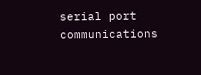serial port communications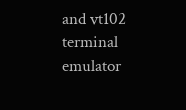and vt102 terminal emulator